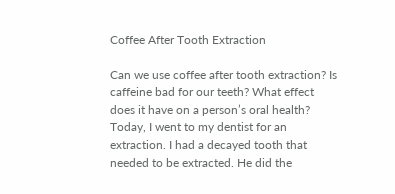Coffee After Tooth Extraction

Can we use coffee after tooth extraction? Is caffeine bad for our teeth? What effect does it have on a person’s oral health? Today, I went to my dentist for an extraction. I had a decayed tooth that needed to be extracted. He did the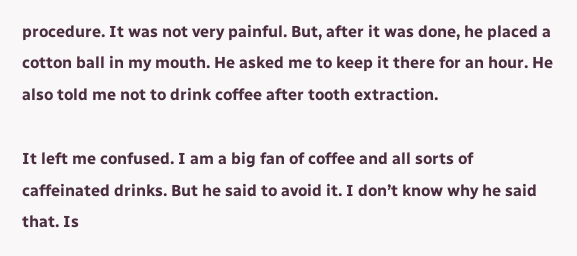procedure. It was not very painful. But, after it was done, he placed a cotton ball in my mouth. He asked me to keep it there for an hour. He also told me not to drink coffee after tooth extraction.

It left me confused. I am a big fan of coffee and all sorts of caffeinated drinks. But he said to avoid it. I don’t know why he said that. Is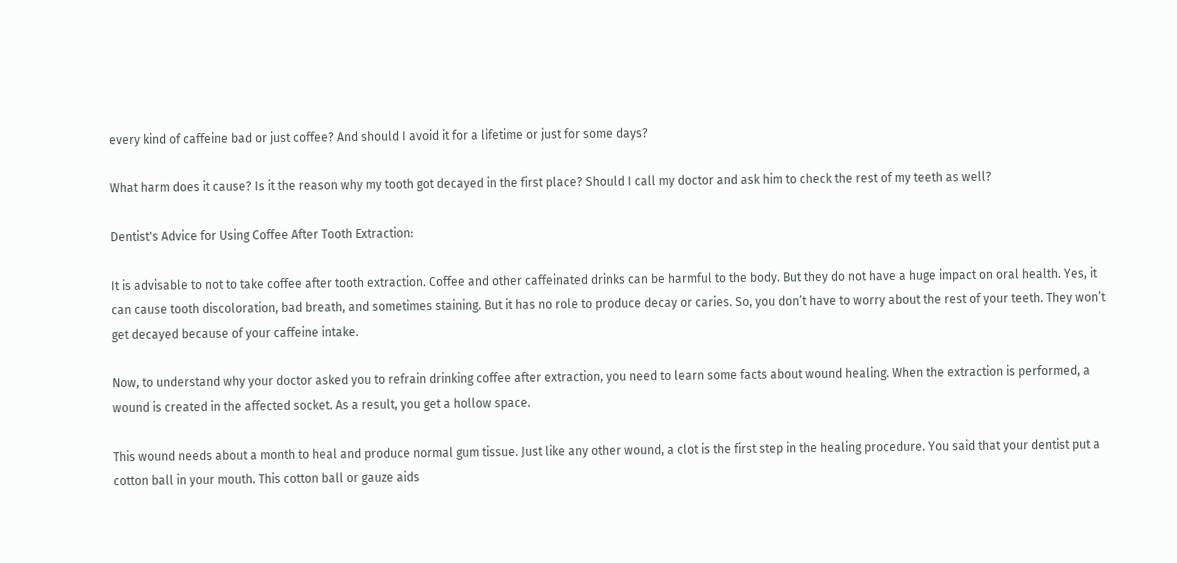every kind of caffeine bad or just coffee? And should I avoid it for a lifetime or just for some days?

What harm does it cause? Is it the reason why my tooth got decayed in the first place? Should I call my doctor and ask him to check the rest of my teeth as well?

Dentist's Advice for Using Coffee After Tooth Extraction:

It is advisable to not to take coffee after tooth extraction. Coffee and other caffeinated drinks can be harmful to the body. But they do not have a huge impact on oral health. Yes, it can cause tooth discoloration, bad breath, and sometimes staining. But it has no role to produce decay or caries. So, you don’t have to worry about the rest of your teeth. They won’t get decayed because of your caffeine intake.

Now, to understand why your doctor asked you to refrain drinking coffee after extraction, you need to learn some facts about wound healing. When the extraction is performed, a wound is created in the affected socket. As a result, you get a hollow space.

This wound needs about a month to heal and produce normal gum tissue. Just like any other wound, a clot is the first step in the healing procedure. You said that your dentist put a cotton ball in your mouth. This cotton ball or gauze aids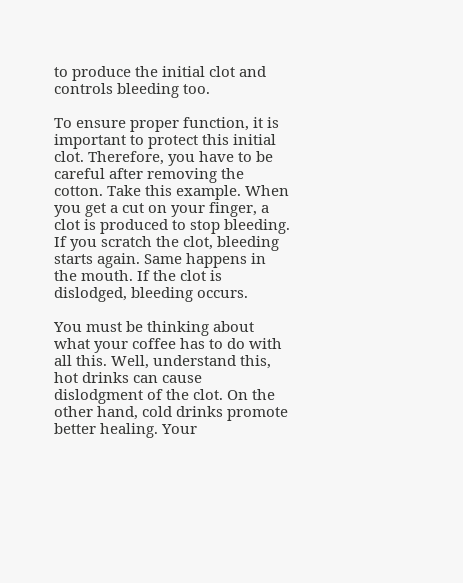to produce the initial clot and controls bleeding too.

To ensure proper function, it is important to protect this initial clot. Therefore, you have to be careful after removing the cotton. Take this example. When you get a cut on your finger, a clot is produced to stop bleeding. If you scratch the clot, bleeding starts again. Same happens in the mouth. If the clot is dislodged, bleeding occurs.

You must be thinking about what your coffee has to do with all this. Well, understand this, hot drinks can cause dislodgment of the clot. On the other hand, cold drinks promote better healing. Your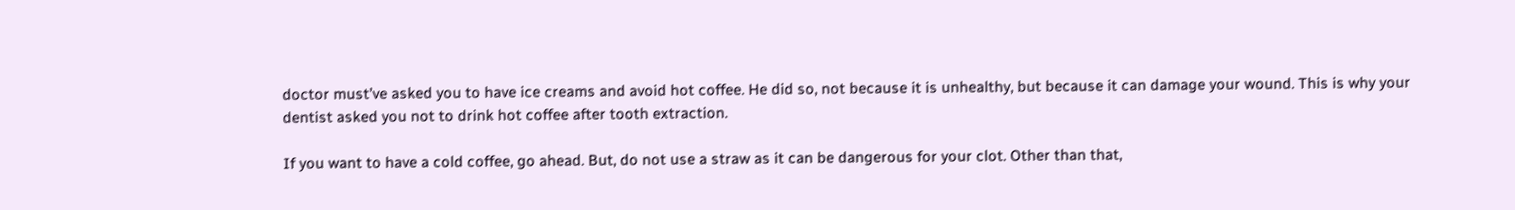doctor must’ve asked you to have ice creams and avoid hot coffee. He did so, not because it is unhealthy, but because it can damage your wound. This is why your dentist asked you not to drink hot coffee after tooth extraction.

If you want to have a cold coffee, go ahead. But, do not use a straw as it can be dangerous for your clot. Other than that,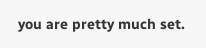you are pretty much set.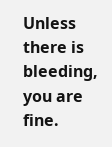Unless there is bleeding, you are fine.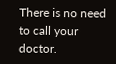There is no need to call your doctor.